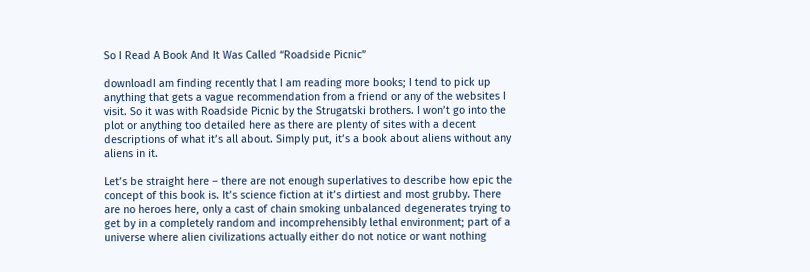So I Read A Book And It Was Called “Roadside Picnic”

downloadI am finding recently that I am reading more books; I tend to pick up anything that gets a vague recommendation from a friend or any of the websites I visit. So it was with Roadside Picnic by the Strugatski brothers. I won’t go into the plot or anything too detailed here as there are plenty of sites with a decent descriptions of what it’s all about. Simply put, it’s a book about aliens without any aliens in it.

Let’s be straight here – there are not enough superlatives to describe how epic the concept of this book is. It’s science fiction at it’s dirtiest and most grubby. There are no heroes here, only a cast of chain smoking unbalanced degenerates trying to get by in a completely random and incomprehensibly lethal environment; part of a universe where alien civilizations actually either do not notice or want nothing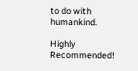to do with humankind.

Highly Recommended!